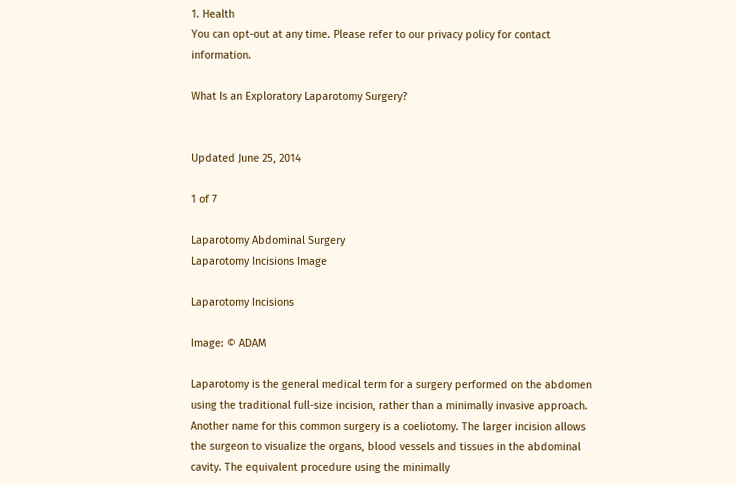1. Health
You can opt-out at any time. Please refer to our privacy policy for contact information.

What Is an Exploratory Laparotomy Surgery?


Updated June 25, 2014

1 of 7

Laparotomy Abdominal Surgery
Laparotomy Incisions Image

Laparotomy Incisions

Image: © ADAM

Laparotomy is the general medical term for a surgery performed on the abdomen using the traditional full-size incision, rather than a minimally invasive approach. Another name for this common surgery is a coeliotomy. The larger incision allows the surgeon to visualize the organs, blood vessels and tissues in the abdominal cavity. The equivalent procedure using the minimally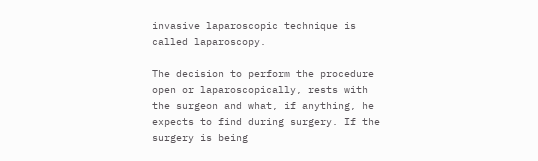invasive laparoscopic technique is called laparoscopy.

The decision to perform the procedure open or laparoscopically, rests with the surgeon and what, if anything, he expects to find during surgery. If the surgery is being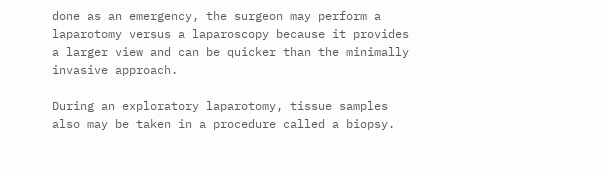done as an emergency, the surgeon may perform a laparotomy versus a laparoscopy because it provides a larger view and can be quicker than the minimally invasive approach.

During an exploratory laparotomy, tissue samples also may be taken in a procedure called a biopsy.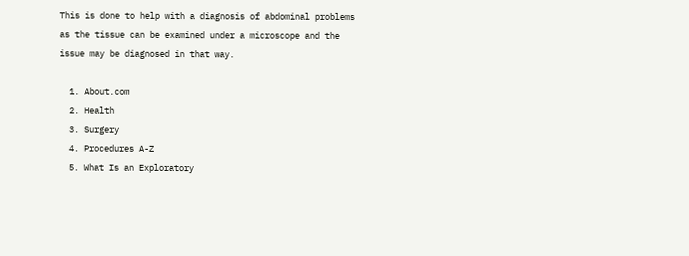This is done to help with a diagnosis of abdominal problems as the tissue can be examined under a microscope and the issue may be diagnosed in that way.

  1. About.com
  2. Health
  3. Surgery
  4. Procedures A-Z
  5. What Is an Exploratory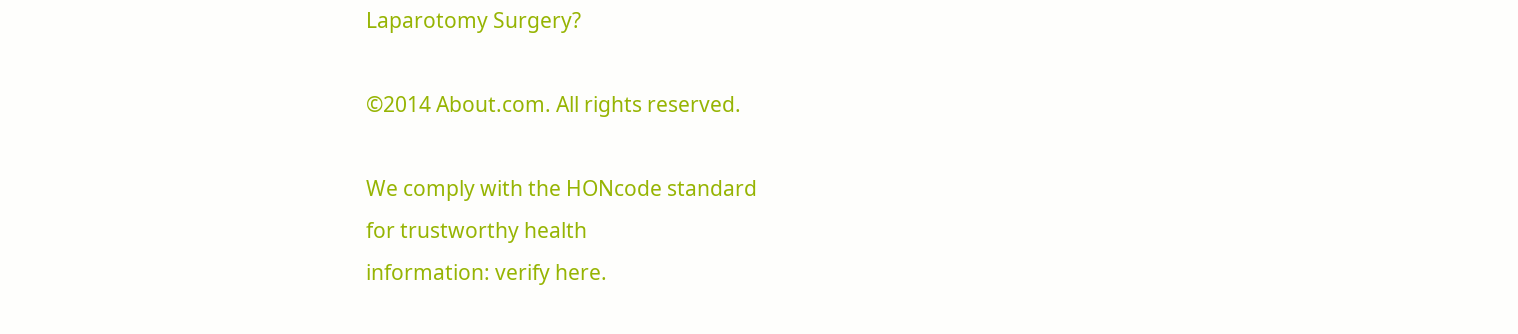Laparotomy Surgery?

©2014 About.com. All rights reserved.

We comply with the HONcode standard
for trustworthy health
information: verify here.